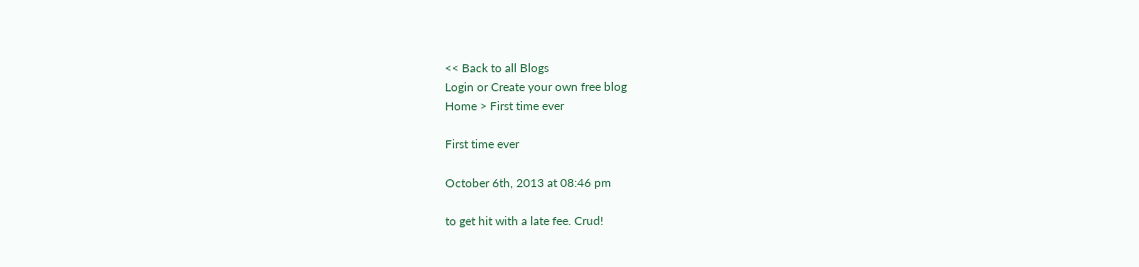<< Back to all Blogs
Login or Create your own free blog
Home > First time ever

First time ever

October 6th, 2013 at 08:46 pm

to get hit with a late fee. Crud!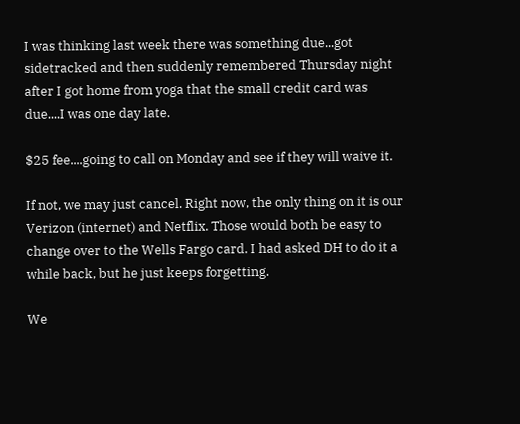I was thinking last week there was something due...got sidetracked and then suddenly remembered Thursday night after I got home from yoga that the small credit card was due....I was one day late.

$25 fee....going to call on Monday and see if they will waive it.

If not, we may just cancel. Right now, the only thing on it is our Verizon (internet) and Netflix. Those would both be easy to change over to the Wells Fargo card. I had asked DH to do it a while back, but he just keeps forgetting.

We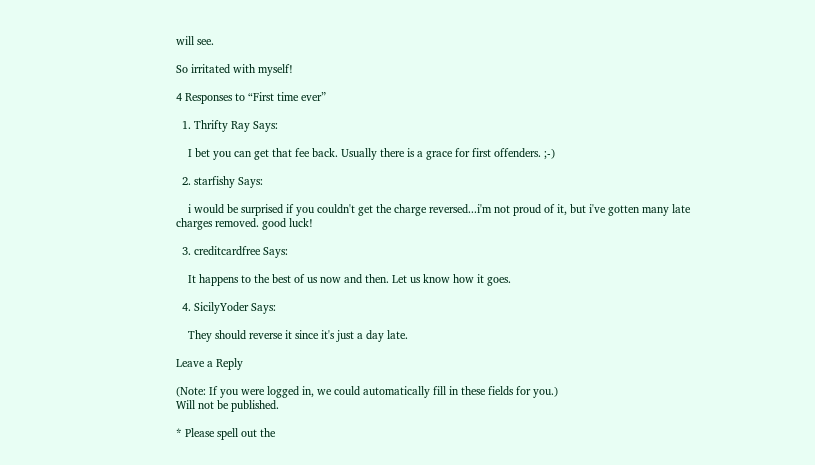will see.

So irritated with myself!

4 Responses to “First time ever”

  1. Thrifty Ray Says:

    I bet you can get that fee back. Usually there is a grace for first offenders. ;-)

  2. starfishy Says:

    i would be surprised if you couldn't get the charge reversed...i'm not proud of it, but i've gotten many late charges removed. good luck!

  3. creditcardfree Says:

    It happens to the best of us now and then. Let us know how it goes.

  4. SicilyYoder Says:

    They should reverse it since it's just a day late.

Leave a Reply

(Note: If you were logged in, we could automatically fill in these fields for you.)
Will not be published.

* Please spell out the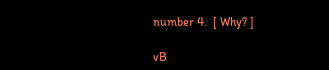number 4.  [ Why? ]

vB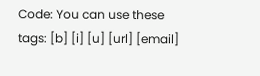Code: You can use these tags: [b] [i] [u] [url] [email]